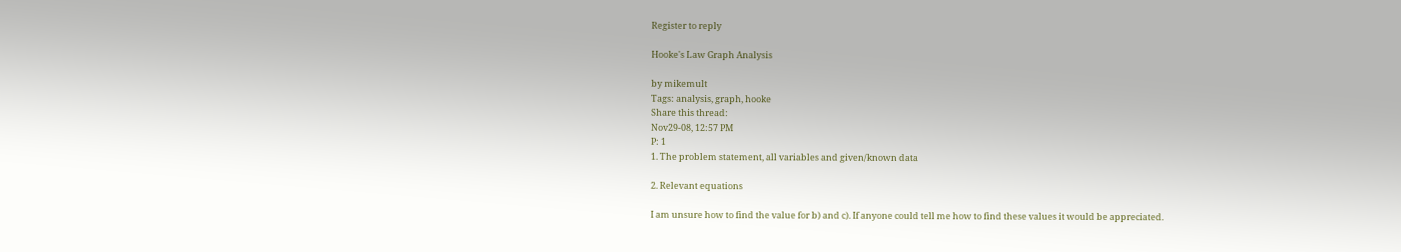Register to reply

Hooke's Law Graph Analysis

by mikemult
Tags: analysis, graph, hooke
Share this thread:
Nov29-08, 12:57 PM
P: 1
1. The problem statement, all variables and given/known data

2. Relevant equations

I am unsure how to find the value for b) and c). If anyone could tell me how to find these values it would be appreciated.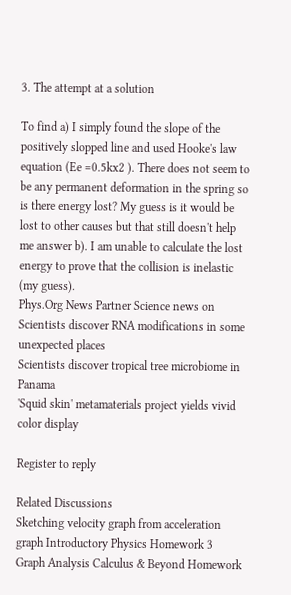3. The attempt at a solution

To find a) I simply found the slope of the positively slopped line and used Hooke's law equation (Ee =0.5kx2 ). There does not seem to be any permanent deformation in the spring so is there energy lost? My guess is it would be lost to other causes but that still doesn't help me answer b). I am unable to calculate the lost energy to prove that the collision is inelastic (my guess).
Phys.Org News Partner Science news on
Scientists discover RNA modifications in some unexpected places
Scientists discover tropical tree microbiome in Panama
'Squid skin' metamaterials project yields vivid color display

Register to reply

Related Discussions
Sketching velocity graph from acceleration graph Introductory Physics Homework 3
Graph Analysis Calculus & Beyond Homework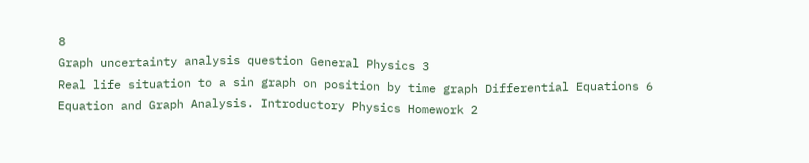8
Graph uncertainty analysis question General Physics 3
Real life situation to a sin graph on position by time graph Differential Equations 6
Equation and Graph Analysis. Introductory Physics Homework 2